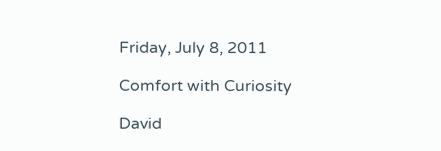Friday, July 8, 2011

Comfort with Curiosity

David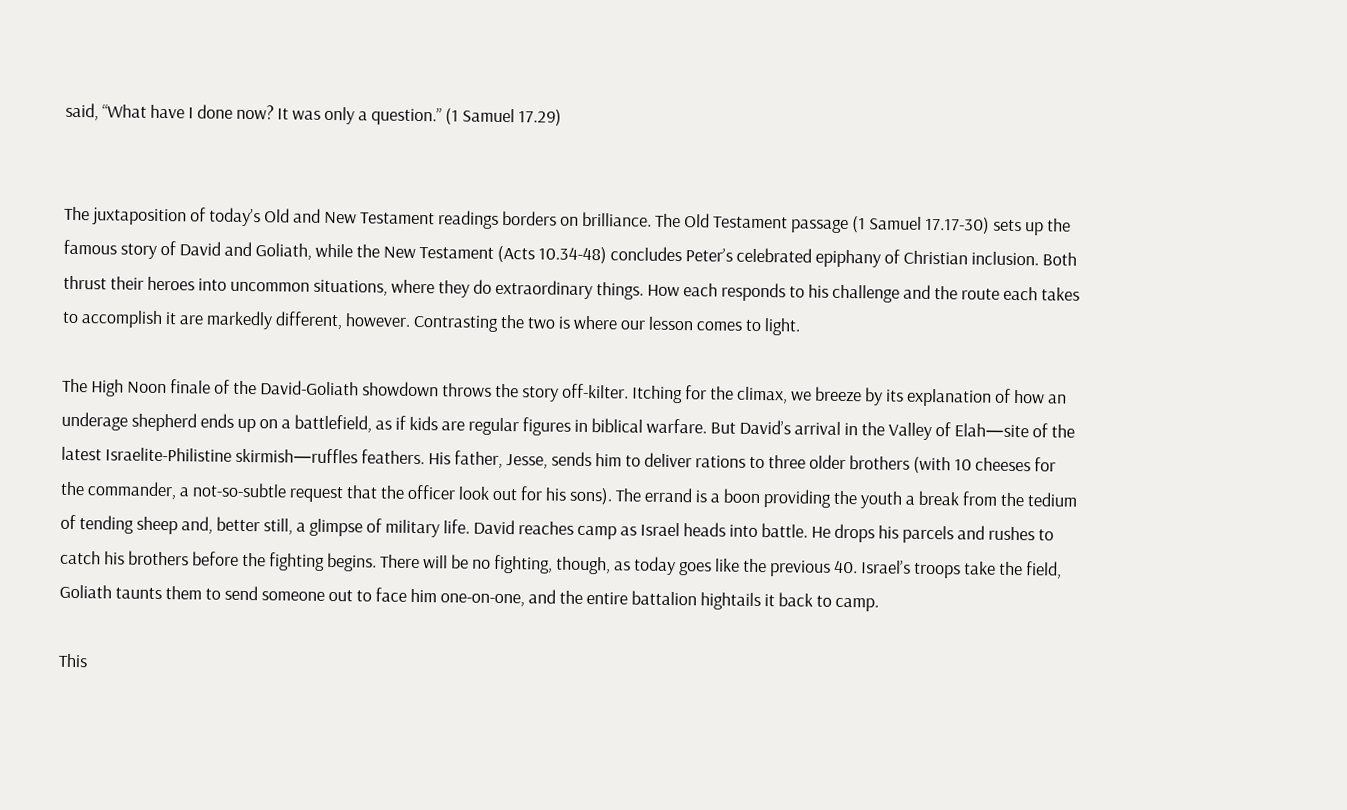said, “What have I done now? It was only a question.” (1 Samuel 17.29)


The juxtaposition of today’s Old and New Testament readings borders on brilliance. The Old Testament passage (1 Samuel 17.17-30) sets up the famous story of David and Goliath, while the New Testament (Acts 10.34-48) concludes Peter’s celebrated epiphany of Christian inclusion. Both thrust their heroes into uncommon situations, where they do extraordinary things. How each responds to his challenge and the route each takes to accomplish it are markedly different, however. Contrasting the two is where our lesson comes to light.

The High Noon finale of the David-Goliath showdown throws the story off-kilter. Itching for the climax, we breeze by its explanation of how an underage shepherd ends up on a battlefield, as if kids are regular figures in biblical warfare. But David’s arrival in the Valley of Elah—site of the latest Israelite-Philistine skirmish—ruffles feathers. His father, Jesse, sends him to deliver rations to three older brothers (with 10 cheeses for the commander, a not-so-subtle request that the officer look out for his sons). The errand is a boon providing the youth a break from the tedium of tending sheep and, better still, a glimpse of military life. David reaches camp as Israel heads into battle. He drops his parcels and rushes to catch his brothers before the fighting begins. There will be no fighting, though, as today goes like the previous 40. Israel’s troops take the field, Goliath taunts them to send someone out to face him one-on-one, and the entire battalion hightails it back to camp.

This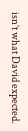isn’t what David expected.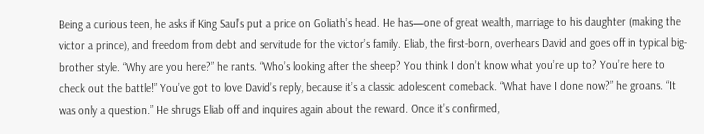Being a curious teen, he asks if King Saul’s put a price on Goliath’s head. He has—one of great wealth, marriage to his daughter (making the victor a prince), and freedom from debt and servitude for the victor’s family. Eliab, the first-born, overhears David and goes off in typical big-brother style. “Why are you here?” he rants. “Who’s looking after the sheep? You think I don’t know what you’re up to? You’re here to check out the battle!” You’ve got to love David’s reply, because it’s a classic adolescent comeback. “What have I done now?” he groans. “It was only a question.” He shrugs Eliab off and inquires again about the reward. Once it’s confirmed,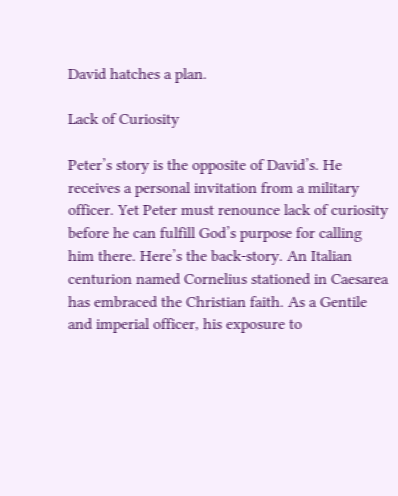David hatches a plan.

Lack of Curiosity

Peter’s story is the opposite of David’s. He receives a personal invitation from a military officer. Yet Peter must renounce lack of curiosity before he can fulfill God’s purpose for calling him there. Here’s the back-story. An Italian centurion named Cornelius stationed in Caesarea has embraced the Christian faith. As a Gentile and imperial officer, his exposure to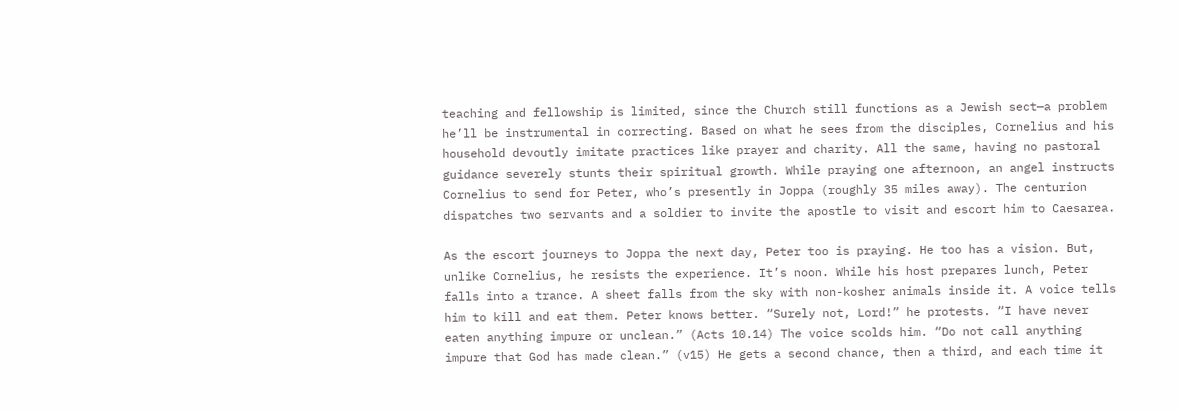teaching and fellowship is limited, since the Church still functions as a Jewish sect—a problem he’ll be instrumental in correcting. Based on what he sees from the disciples, Cornelius and his household devoutly imitate practices like prayer and charity. All the same, having no pastoral guidance severely stunts their spiritual growth. While praying one afternoon, an angel instructs Cornelius to send for Peter, who’s presently in Joppa (roughly 35 miles away). The centurion dispatches two servants and a soldier to invite the apostle to visit and escort him to Caesarea.

As the escort journeys to Joppa the next day, Peter too is praying. He too has a vision. But, unlike Cornelius, he resists the experience. It’s noon. While his host prepares lunch, Peter falls into a trance. A sheet falls from the sky with non-kosher animals inside it. A voice tells him to kill and eat them. Peter knows better. “Surely not, Lord!” he protests. “I have never eaten anything impure or unclean.” (Acts 10.14) The voice scolds him. “Do not call anything impure that God has made clean.” (v15) He gets a second chance, then a third, and each time it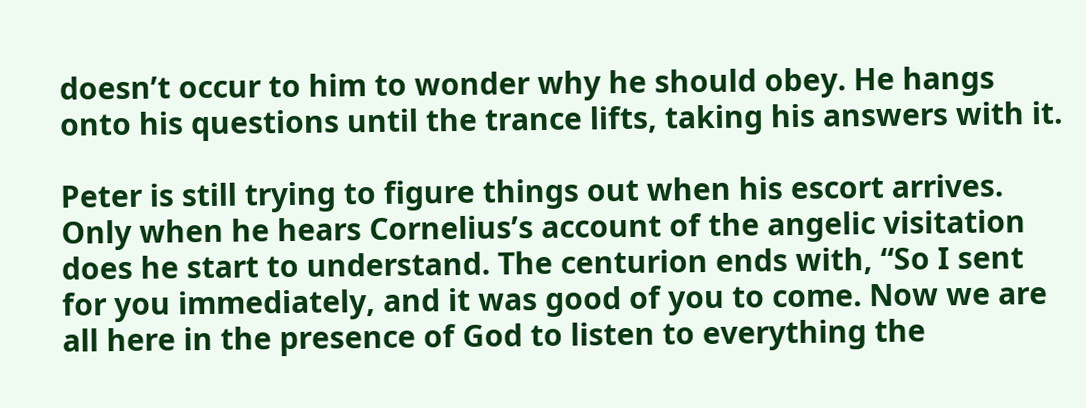doesn’t occur to him to wonder why he should obey. He hangs onto his questions until the trance lifts, taking his answers with it.

Peter is still trying to figure things out when his escort arrives. Only when he hears Cornelius’s account of the angelic visitation does he start to understand. The centurion ends with, “So I sent for you immediately, and it was good of you to come. Now we are all here in the presence of God to listen to everything the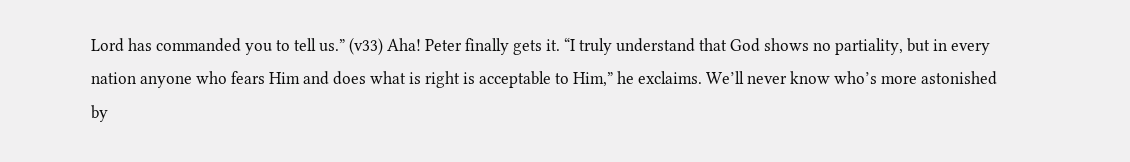Lord has commanded you to tell us.” (v33) Aha! Peter finally gets it. “I truly understand that God shows no partiality, but in every nation anyone who fears Him and does what is right is acceptable to Him,” he exclaims. We’ll never know who’s more astonished by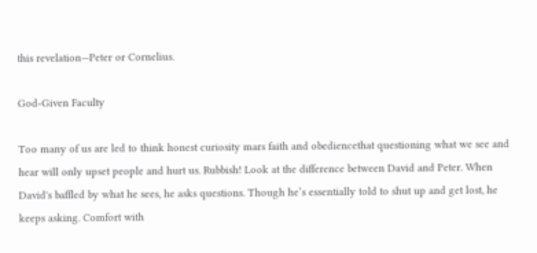this revelation—Peter or Cornelius.

God-Given Faculty

Too many of us are led to think honest curiosity mars faith and obediencethat questioning what we see and hear will only upset people and hurt us. Rubbish! Look at the difference between David and Peter. When David's baffled by what he sees, he asks questions. Though he’s essentially told to shut up and get lost, he keeps asking. Comfort with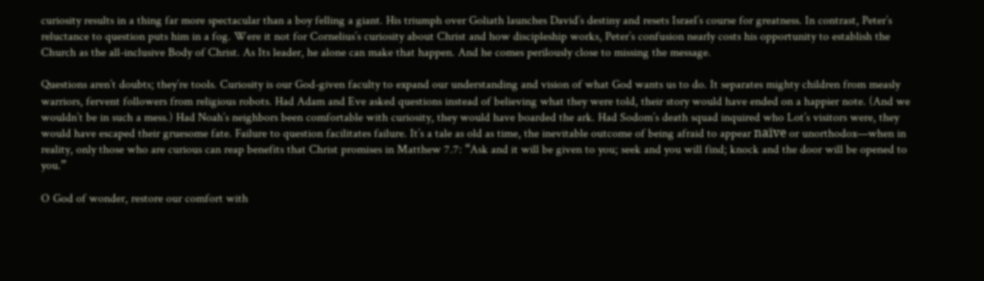curiosity results in a thing far more spectacular than a boy felling a giant. His triumph over Goliath launches David’s destiny and resets Israel’s course for greatness. In contrast, Peter’s reluctance to question puts him in a fog. Were it not for Cornelius’s curiosity about Christ and how discipleship works, Peter’s confusion nearly costs his opportunity to establish the Church as the all-inclusive Body of Christ. As Its leader, he alone can make that happen. And he comes perilously close to missing the message.

Questions aren’t doubts; they’re tools. Curiosity is our God-given faculty to expand our understanding and vision of what God wants us to do. It separates mighty children from measly warriors, fervent followers from religious robots. Had Adam and Eve asked questions instead of believing what they were told, their story would have ended on a happier note. (And we wouldn’t be in such a mess.) Had Noah’s neighbors been comfortable with curiosity, they would have boarded the ark. Had Sodom’s death squad inquired who Lot’s visitors were, they would have escaped their gruesome fate. Failure to question facilitates failure. It’s a tale as old as time, the inevitable outcome of being afraid to appear naïve or unorthodox—when in reality, only those who are curious can reap benefits that Christ promises in Matthew 7.7: “Ask and it will be given to you; seek and you will find; knock and the door will be opened to you.”

O God of wonder, restore our comfort with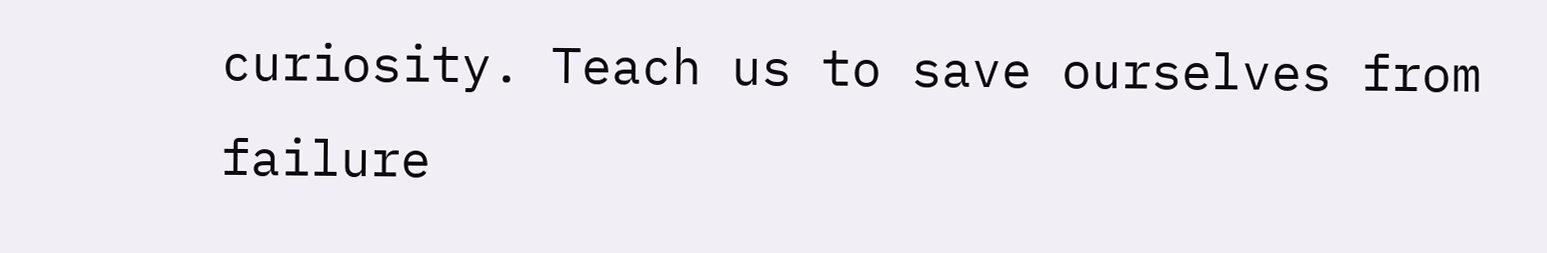curiosity. Teach us to save ourselves from failure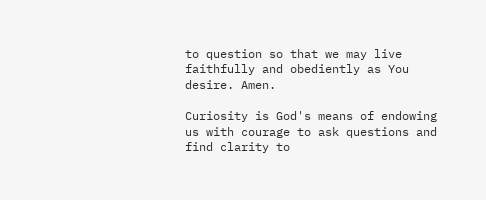to question so that we may live faithfully and obediently as You desire. Amen.

Curiosity is God's means of endowing us with courage to ask questions and find clarity to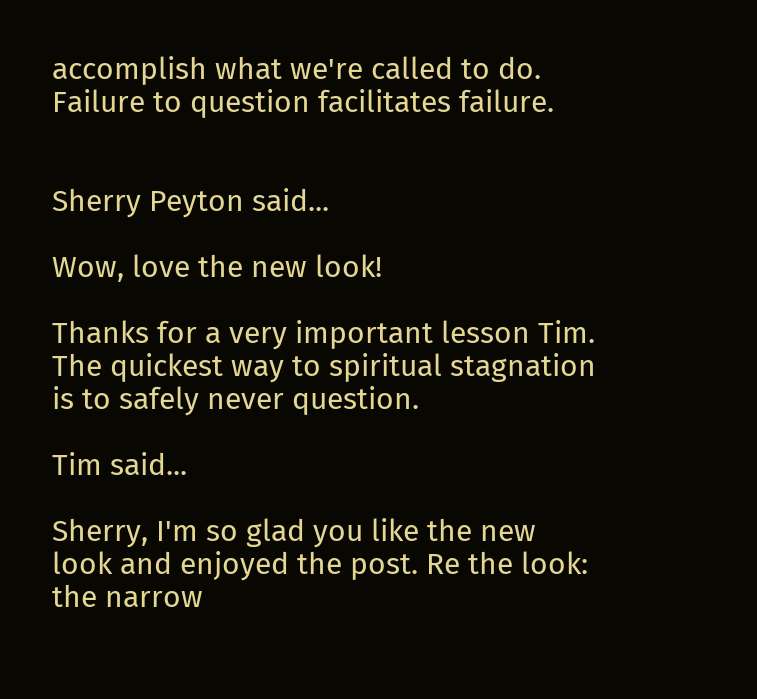accomplish what we're called to do. Failure to question facilitates failure.


Sherry Peyton said...

Wow, love the new look!

Thanks for a very important lesson Tim. The quickest way to spiritual stagnation is to safely never question.

Tim said...

Sherry, I'm so glad you like the new look and enjoyed the post. Re the look: the narrow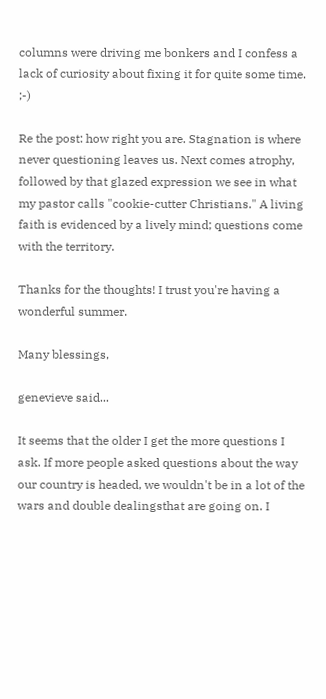columns were driving me bonkers and I confess a lack of curiosity about fixing it for quite some time. ;-)

Re the post: how right you are. Stagnation is where never questioning leaves us. Next comes atrophy, followed by that glazed expression we see in what my pastor calls "cookie-cutter Christians." A living faith is evidenced by a lively mind; questions come with the territory.

Thanks for the thoughts! I trust you're having a wonderful summer.

Many blessings,

genevieve said...

It seems that the older I get the more questions I ask. If more people asked questions about the way our country is headed, we wouldn't be in a lot of the wars and double dealingsthat are going on. I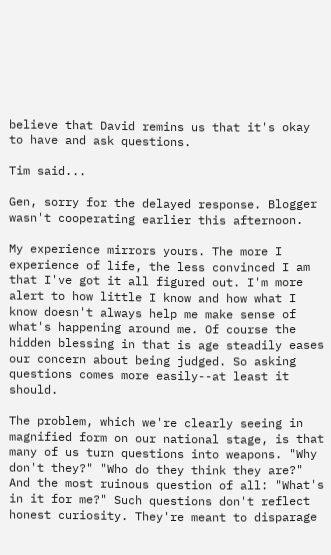believe that David remins us that it's okay to have and ask questions.

Tim said...

Gen, sorry for the delayed response. Blogger wasn't cooperating earlier this afternoon.

My experience mirrors yours. The more I experience of life, the less convinced I am that I've got it all figured out. I'm more alert to how little I know and how what I know doesn't always help me make sense of what's happening around me. Of course the hidden blessing in that is age steadily eases our concern about being judged. So asking questions comes more easily--at least it should.

The problem, which we're clearly seeing in magnified form on our national stage, is that many of us turn questions into weapons. "Why don't they?" "Who do they think they are?" And the most ruinous question of all: "What's in it for me?" Such questions don't reflect honest curiosity. They're meant to disparage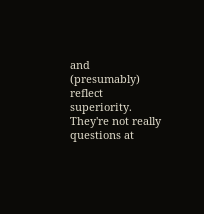and (presumably) reflect superiority. They're not really questions at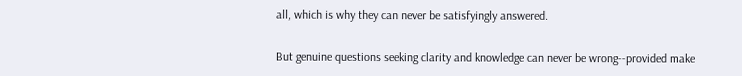all, which is why they can never be satisfyingly answered.

But genuine questions seeking clarity and knowledge can never be wrong--provided make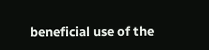beneficial use of the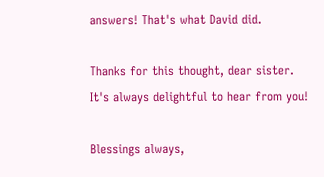answers! That's what David did.

Thanks for this thought, dear sister. It's always delightful to hear from you!

Blessings always,